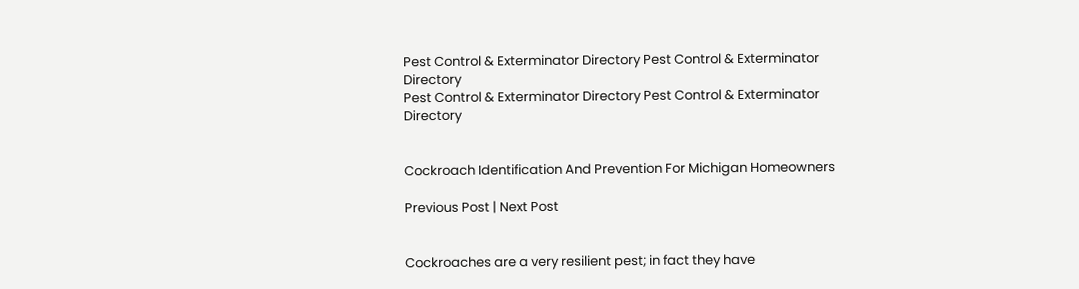Pest Control & Exterminator Directory Pest Control & Exterminator Directory
Pest Control & Exterminator Directory Pest Control & Exterminator Directory


Cockroach Identification And Prevention For Michigan Homeowners

Previous Post | Next Post


Cockroaches are a very resilient pest; in fact they have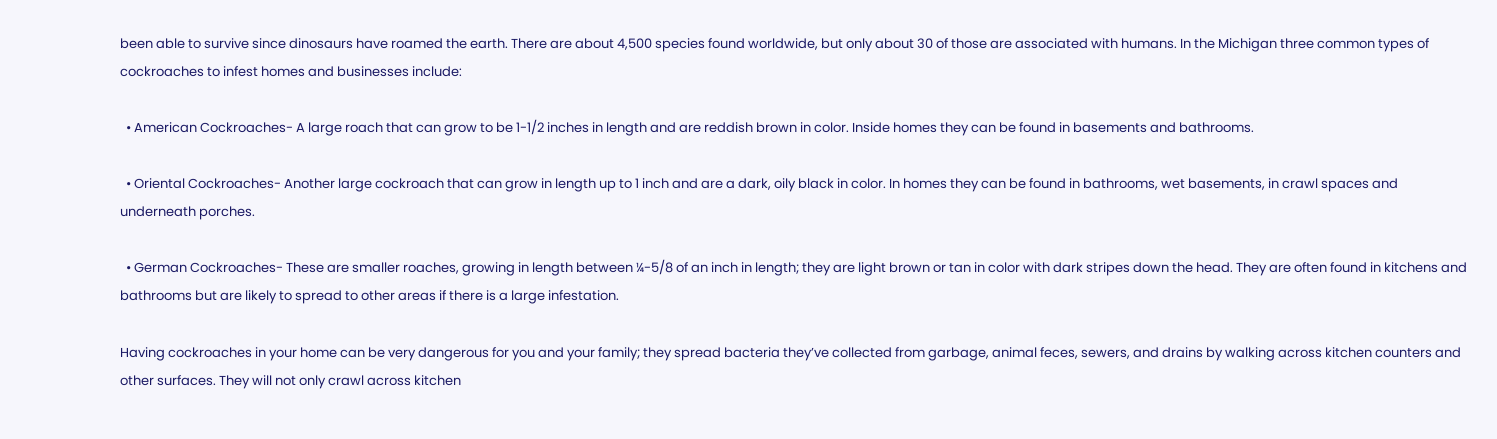been able to survive since dinosaurs have roamed the earth. There are about 4,500 species found worldwide, but only about 30 of those are associated with humans. In the Michigan three common types of cockroaches to infest homes and businesses include:

  • American Cockroaches- A large roach that can grow to be 1-1/2 inches in length and are reddish brown in color. Inside homes they can be found in basements and bathrooms.

  • Oriental Cockroaches- Another large cockroach that can grow in length up to 1 inch and are a dark, oily black in color. In homes they can be found in bathrooms, wet basements, in crawl spaces and underneath porches.

  • German Cockroaches- These are smaller roaches, growing in length between ¼-5/8 of an inch in length; they are light brown or tan in color with dark stripes down the head. They are often found in kitchens and bathrooms but are likely to spread to other areas if there is a large infestation.

Having cockroaches in your home can be very dangerous for you and your family; they spread bacteria they’ve collected from garbage, animal feces, sewers, and drains by walking across kitchen counters and other surfaces. They will not only crawl across kitchen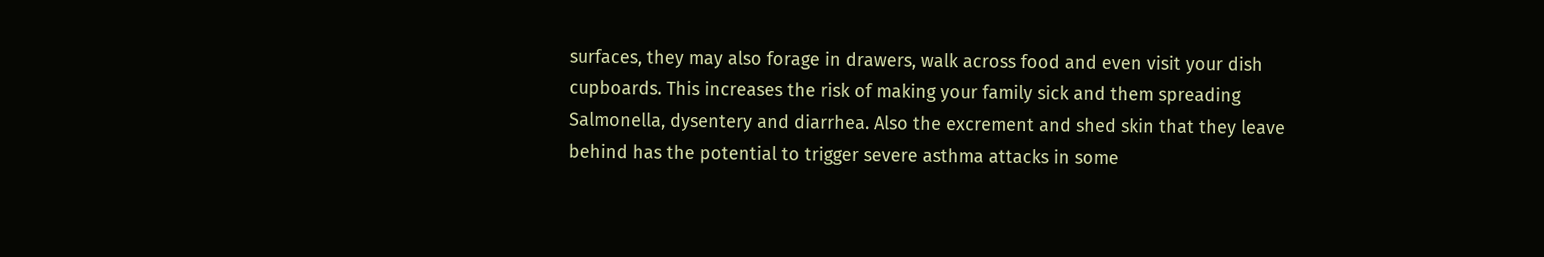surfaces, they may also forage in drawers, walk across food and even visit your dish cupboards. This increases the risk of making your family sick and them spreading Salmonella, dysentery and diarrhea. Also the excrement and shed skin that they leave behind has the potential to trigger severe asthma attacks in some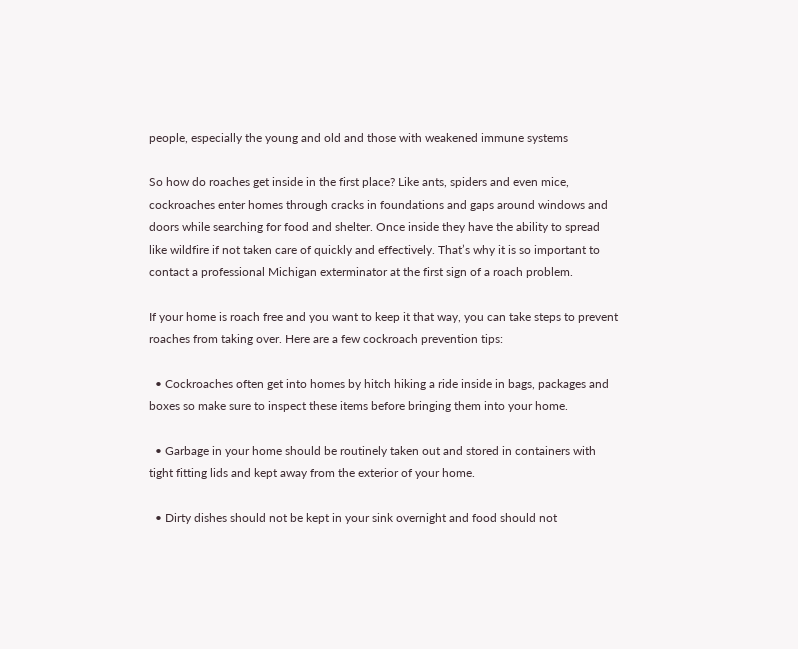people, especially the young and old and those with weakened immune systems

So how do roaches get inside in the first place? Like ants, spiders and even mice, cockroaches enter homes through cracks in foundations and gaps around windows and doors while searching for food and shelter. Once inside they have the ability to spread like wildfire if not taken care of quickly and effectively. That’s why it is so important to contact a professional Michigan exterminator at the first sign of a roach problem.

If your home is roach free and you want to keep it that way, you can take steps to prevent roaches from taking over. Here are a few cockroach prevention tips:

  • Cockroaches often get into homes by hitch hiking a ride inside in bags, packages and boxes so make sure to inspect these items before bringing them into your home.

  • Garbage in your home should be routinely taken out and stored in containers with tight fitting lids and kept away from the exterior of your home.

  • Dirty dishes should not be kept in your sink overnight and food should not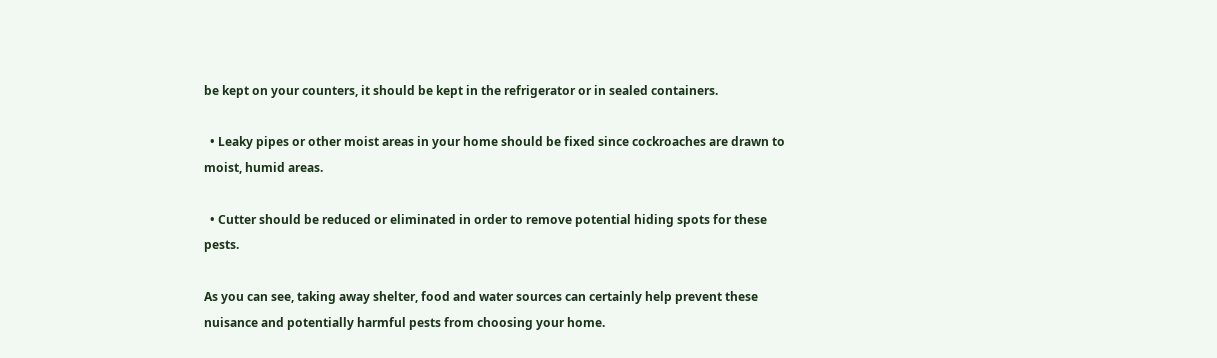be kept on your counters, it should be kept in the refrigerator or in sealed containers.

  • Leaky pipes or other moist areas in your home should be fixed since cockroaches are drawn to moist, humid areas.

  • Cutter should be reduced or eliminated in order to remove potential hiding spots for these pests.

As you can see, taking away shelter, food and water sources can certainly help prevent these nuisance and potentially harmful pests from choosing your home.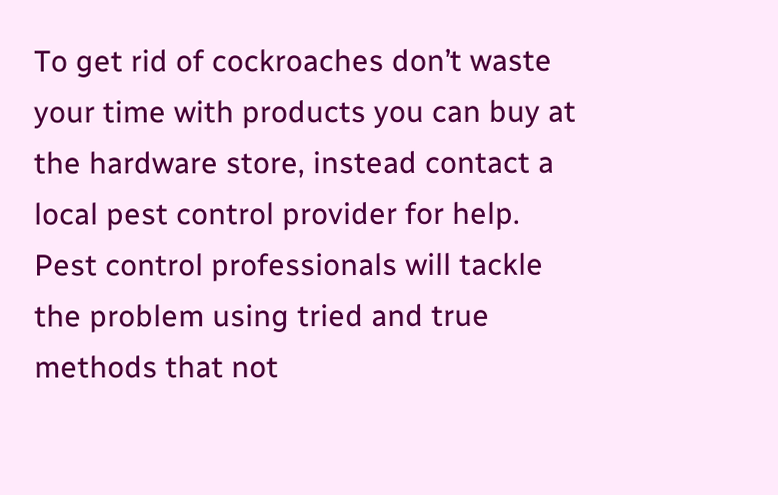To get rid of cockroaches don’t waste your time with products you can buy at the hardware store, instead contact a local pest control provider for help. Pest control professionals will tackle the problem using tried and true methods that not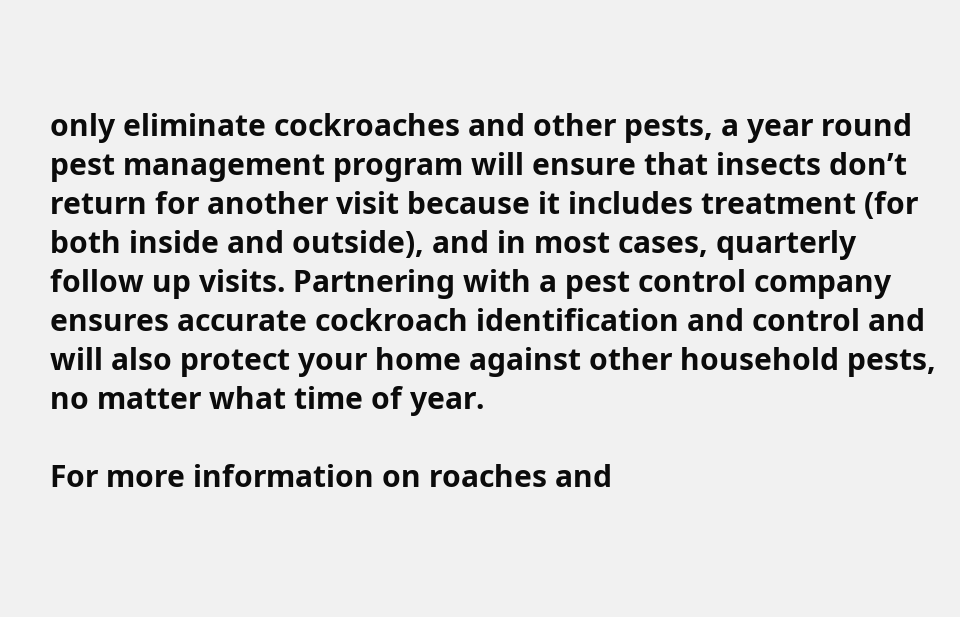only eliminate cockroaches and other pests, a year round pest management program will ensure that insects don’t return for another visit because it includes treatment (for both inside and outside), and in most cases, quarterly follow up visits. Partnering with a pest control company ensures accurate cockroach identification and control and will also protect your home against other household pests, no matter what time of year.

For more information on roaches and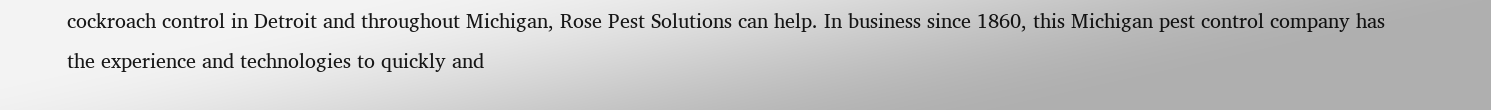cockroach control in Detroit and throughout Michigan, Rose Pest Solutions can help. In business since 1860, this Michigan pest control company has the experience and technologies to quickly and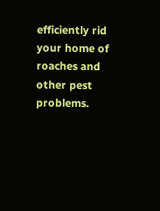efficiently rid your home of roaches and other pest problems.